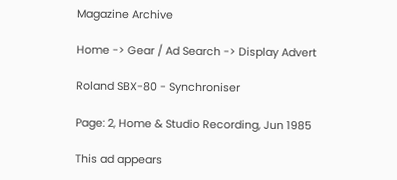Magazine Archive

Home -> Gear / Ad Search -> Display Advert

Roland SBX-80 - Synchroniser

Page: 2, Home & Studio Recording, Jun 1985

This ad appears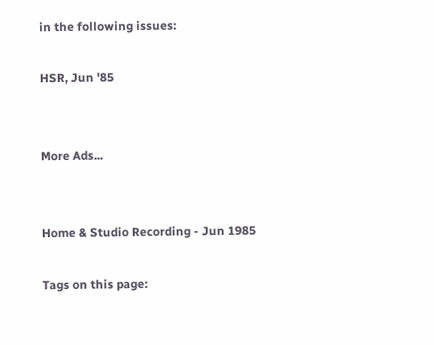in the following issues:

HSR, Jun '85


More Ads...


Home & Studio Recording - Jun 1985

Tags on this page: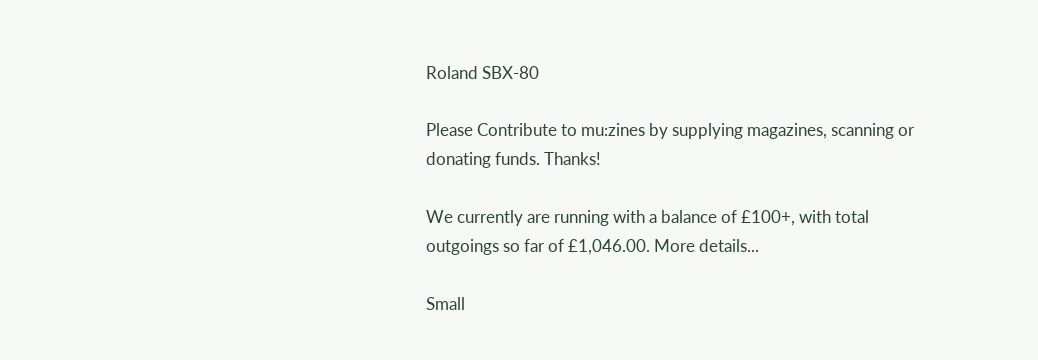Roland SBX-80

Please Contribute to mu:zines by supplying magazines, scanning or donating funds. Thanks!

We currently are running with a balance of £100+, with total outgoings so far of £1,046.00. More details...

Small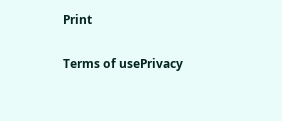Print

Terms of usePrivacy